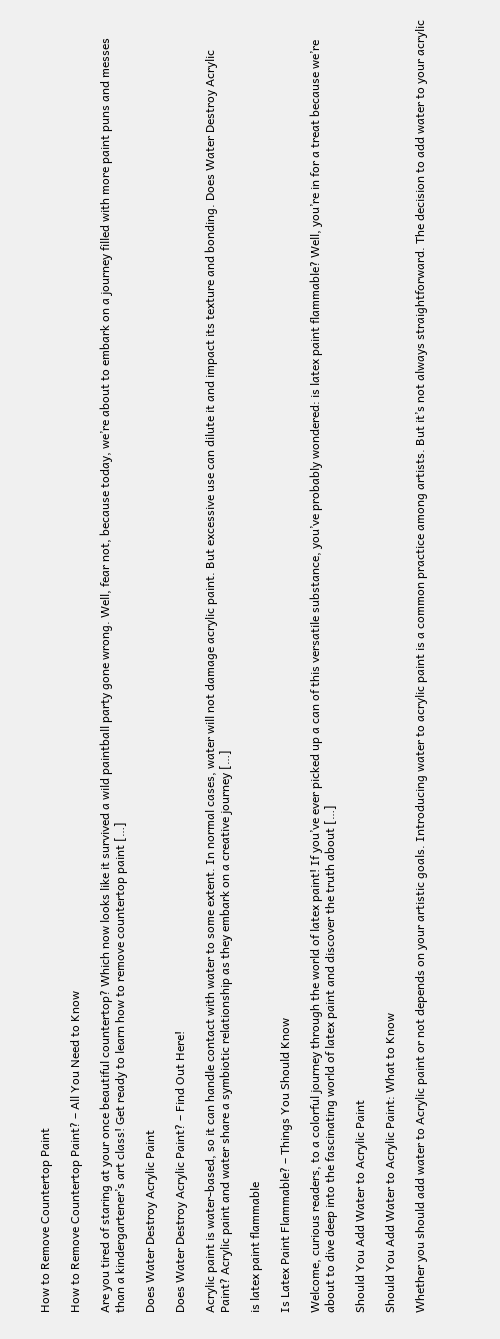How to Remove Countertop Paint

How to Remove Countertop Paint? – All You Need to Know

Are you tired of staring at your once beautiful countertop? Which now looks like it survived a wild paintball party gone wrong. Well, fear not, because today, we’re about to embark on a journey filled with more paint puns and messes than a kindergartener’s art class! Get ready to learn how to remove countertop paint […]

Does Water Destroy Acrylic Paint

Does Water Destroy Acrylic Paint? – Find Out Here!

Acrylic paint is water-based, so it can handle contact with water to some extent. In normal cases, water will not damage acrylic paint. But excessive use can dilute it and impact its texture and bonding. Does Water Destroy Acrylic Paint? Acrylic paint and water share a symbiotic relationship as they embark on a creative journey […]

is latex paint flammable

Is Latex Paint Flammable? – Things You Should Know

Welcome, curious readers, to a colorful journey through the world of latex paint! If you’ve ever picked up a can of this versatile substance, you’ve probably wondered: is latex paint flammable? Well, you’re in for a treat because we’re about to dive deep into the fascinating world of latex paint and discover the truth about […]

Should You Add Water to Acrylic Paint

Should You Add Water to Acrylic Paint: What to Know

Whether you should add water to Acrylic paint or not depends on your artistic goals. Introducing water to acrylic paint is a common practice among artists. But it’s not always straightforward. The decision to add water to your acrylic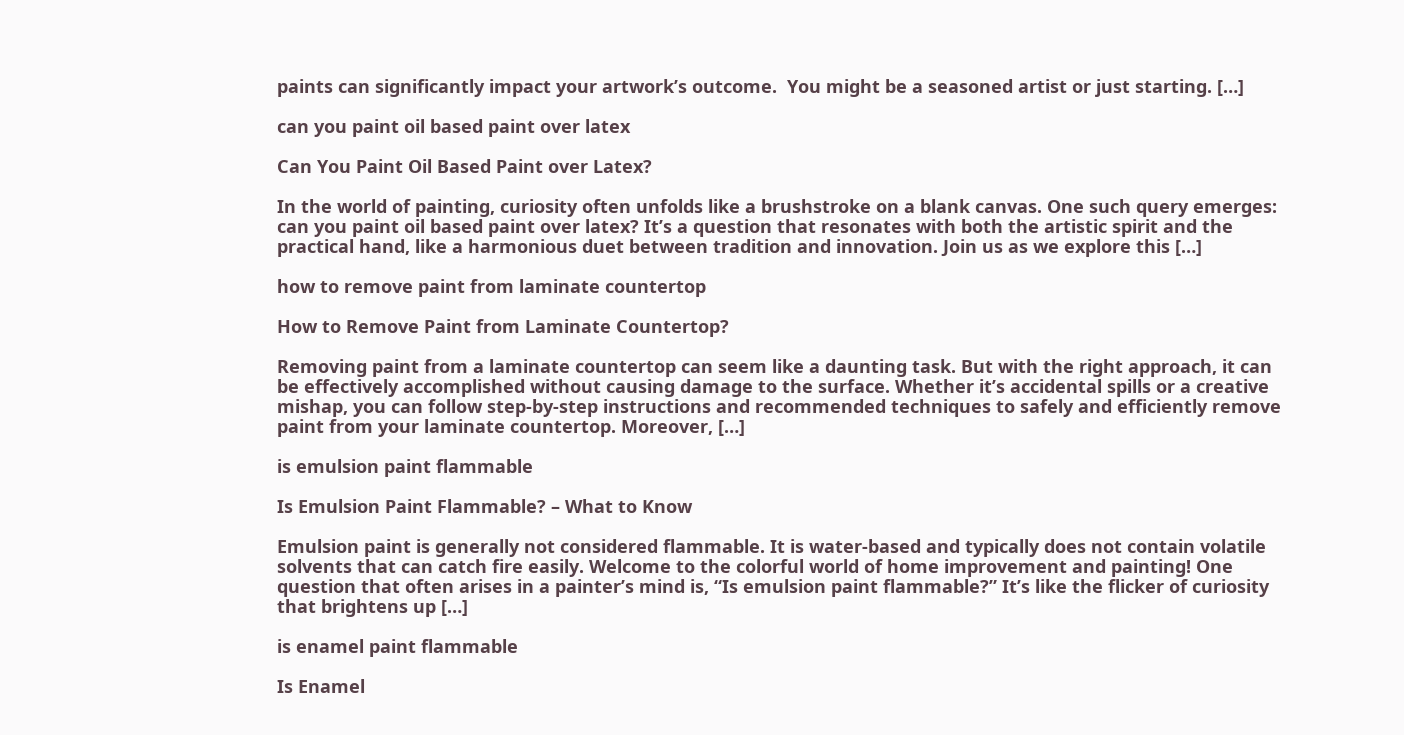paints can significantly impact your artwork’s outcome.  You might be a seasoned artist or just starting. […]

can you paint oil based paint over latex

Can You Paint Oil Based Paint over Latex?

In the world of painting, curiosity often unfolds like a brushstroke on a blank canvas. One such query emerges: can you paint oil based paint over latex? It’s a question that resonates with both the artistic spirit and the practical hand, like a harmonious duet between tradition and innovation. Join us as we explore this […]

how to remove paint from laminate countertop

How to Remove Paint from Laminate Countertop?

Removing paint from a laminate countertop can seem like a daunting task. But with the right approach, it can be effectively accomplished without causing damage to the surface. Whether it’s accidental spills or a creative mishap, you can follow step-by-step instructions and recommended techniques to safely and efficiently remove paint from your laminate countertop. Moreover, […]

is emulsion paint flammable

Is Emulsion Paint Flammable? – What to Know

Emulsion paint is generally not considered flammable. It is water-based and typically does not contain volatile solvents that can catch fire easily. Welcome to the colorful world of home improvement and painting! One question that often arises in a painter’s mind is, “Is emulsion paint flammable?” It’s like the flicker of curiosity that brightens up […]

is enamel paint flammable

Is Enamel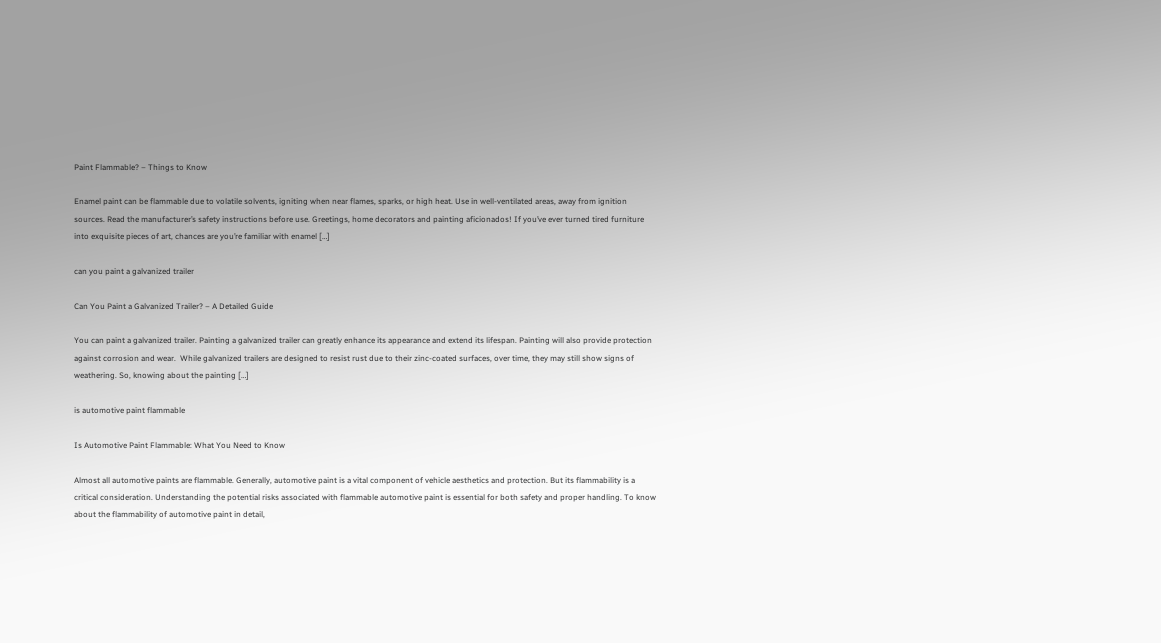Paint Flammable? – Things to Know

Enamel paint can be flammable due to volatile solvents, igniting when near flames, sparks, or high heat. Use in well-ventilated areas, away from ignition sources. Read the manufacturer’s safety instructions before use. Greetings, home decorators and painting aficionados! If you’ve ever turned tired furniture into exquisite pieces of art, chances are you’re familiar with enamel […]

can you paint a galvanized trailer

Can You Paint a Galvanized Trailer? – A Detailed Guide

You can paint a galvanized trailer. Painting a galvanized trailer can greatly enhance its appearance and extend its lifespan. Painting will also provide protection against corrosion and wear.  While galvanized trailers are designed to resist rust due to their zinc-coated surfaces, over time, they may still show signs of weathering. So, knowing about the painting […]

is automotive paint flammable

Is Automotive Paint Flammable: What You Need to Know

Almost all automotive paints are flammable. Generally, automotive paint is a vital component of vehicle aesthetics and protection. But its flammability is a critical consideration. Understanding the potential risks associated with flammable automotive paint is essential for both safety and proper handling. To know about the flammability of automotive paint in detail,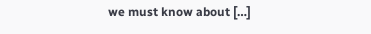we must know about […]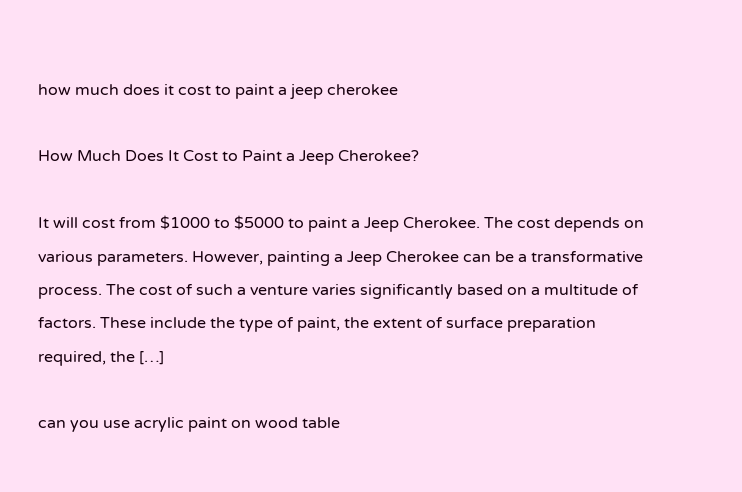how much does it cost to paint a jeep cherokee

How Much Does It Cost to Paint a Jeep Cherokee?

It will cost from $1000 to $5000 to paint a Jeep Cherokee. The cost depends on various parameters. However, painting a Jeep Cherokee can be a transformative process. The cost of such a venture varies significantly based on a multitude of factors. These include the type of paint, the extent of surface preparation required, the […]

can you use acrylic paint on wood table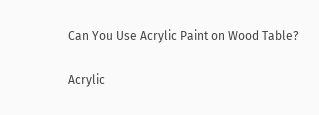Can You Use Acrylic Paint on Wood Table?

Acrylic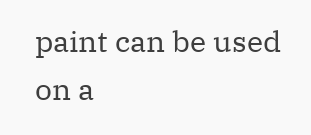paint can be used on a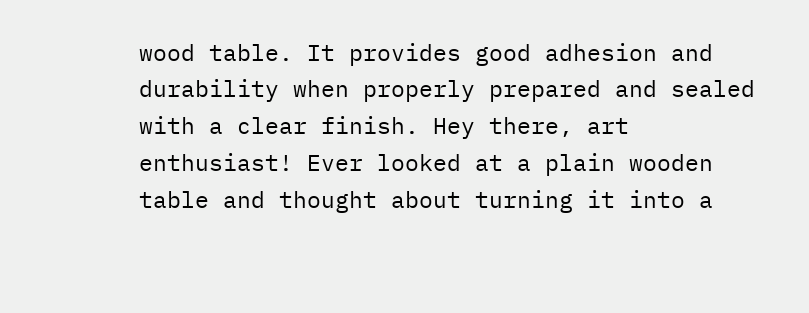wood table. It provides good adhesion and durability when properly prepared and sealed with a clear finish. Hey there, art enthusiast! Ever looked at a plain wooden table and thought about turning it into a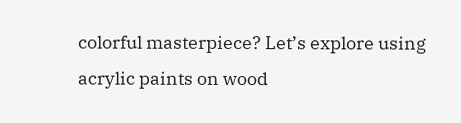colorful masterpiece? Let’s explore using acrylic paints on wood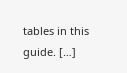tables in this guide. […]